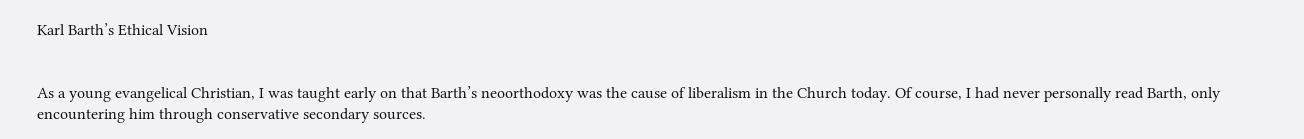Karl Barth’s Ethical Vision


As a young evangelical Christian, I was taught early on that Barth’s neoorthodoxy was the cause of liberalism in the Church today. Of course, I had never personally read Barth, only encountering him through conservative secondary sources.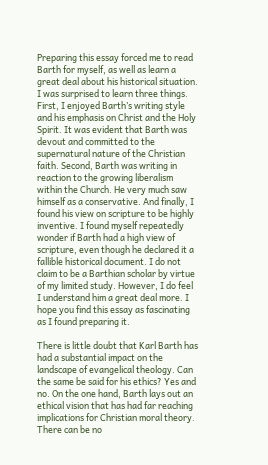Preparing this essay forced me to read Barth for myself, as well as learn a great deal about his historical situation. I was surprised to learn three things. First, I enjoyed Barth’s writing style and his emphasis on Christ and the Holy Spirit. It was evident that Barth was devout and committed to the supernatural nature of the Christian faith. Second, Barth was writing in reaction to the growing liberalism within the Church. He very much saw himself as a conservative. And finally, I found his view on scripture to be highly inventive. I found myself repeatedly wonder if Barth had a high view of scripture, even though he declared it a fallible historical document. I do not claim to be a Barthian scholar by virtue of my limited study. However, I do feel I understand him a great deal more. I hope you find this essay as fascinating as I found preparing it.

There is little doubt that Karl Barth has had a substantial impact on the landscape of evangelical theology. Can the same be said for his ethics? Yes and no. On the one hand, Barth lays out an ethical vision that has had far reaching implications for Christian moral theory. There can be no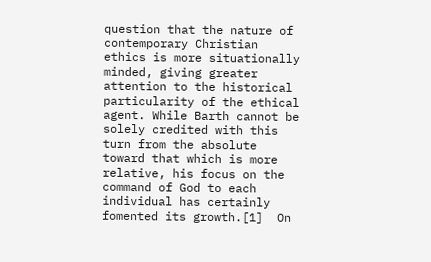question that the nature of contemporary Christian ethics is more situationally minded, giving greater attention to the historical particularity of the ethical agent. While Barth cannot be solely credited with this turn from the absolute toward that which is more relative, his focus on the command of God to each individual has certainly fomented its growth.[1]  On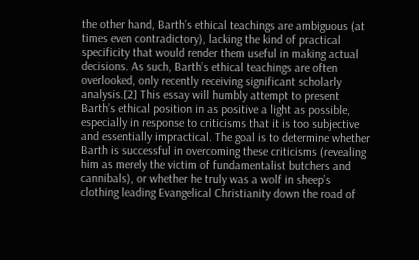the other hand, Barth’s ethical teachings are ambiguous (at times even contradictory), lacking the kind of practical specificity that would render them useful in making actual decisions. As such, Barth’s ethical teachings are often overlooked, only recently receiving significant scholarly analysis.[2] This essay will humbly attempt to present Barth’s ethical position in as positive a light as possible, especially in response to criticisms that it is too subjective and essentially impractical. The goal is to determine whether Barth is successful in overcoming these criticisms (revealing him as merely the victim of fundamentalist butchers and cannibals), or whether he truly was a wolf in sheep’s clothing leading Evangelical Christianity down the road of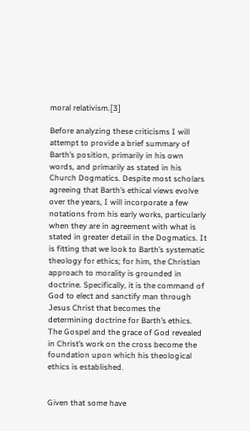moral relativism.[3]

Before analyzing these criticisms I will attempt to provide a brief summary of Barth’s position, primarily in his own words, and primarily as stated in his Church Dogmatics. Despite most scholars agreeing that Barth’s ethical views evolve over the years, I will incorporate a few notations from his early works, particularly when they are in agreement with what is stated in greater detail in the Dogmatics. It is fitting that we look to Barth’s systematic theology for ethics; for him, the Christian approach to morality is grounded in doctrine. Specifically, it is the command of God to elect and sanctify man through Jesus Christ that becomes the determining doctrine for Barth’s ethics. The Gospel and the grace of God revealed in Christ’s work on the cross become the foundation upon which his theological ethics is established.


Given that some have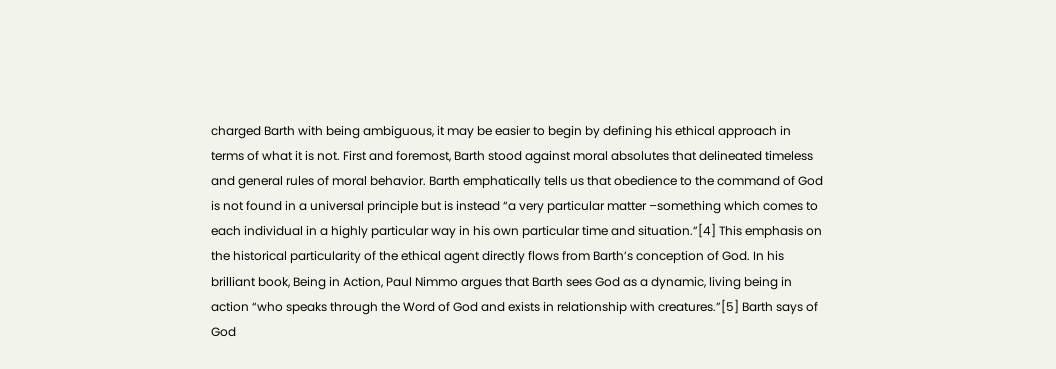charged Barth with being ambiguous, it may be easier to begin by defining his ethical approach in terms of what it is not. First and foremost, Barth stood against moral absolutes that delineated timeless and general rules of moral behavior. Barth emphatically tells us that obedience to the command of God is not found in a universal principle but is instead “a very particular matter –something which comes to each individual in a highly particular way in his own particular time and situation.”[4] This emphasis on the historical particularity of the ethical agent directly flows from Barth’s conception of God. In his brilliant book, Being in Action, Paul Nimmo argues that Barth sees God as a dynamic, living being in action “who speaks through the Word of God and exists in relationship with creatures.”[5] Barth says of God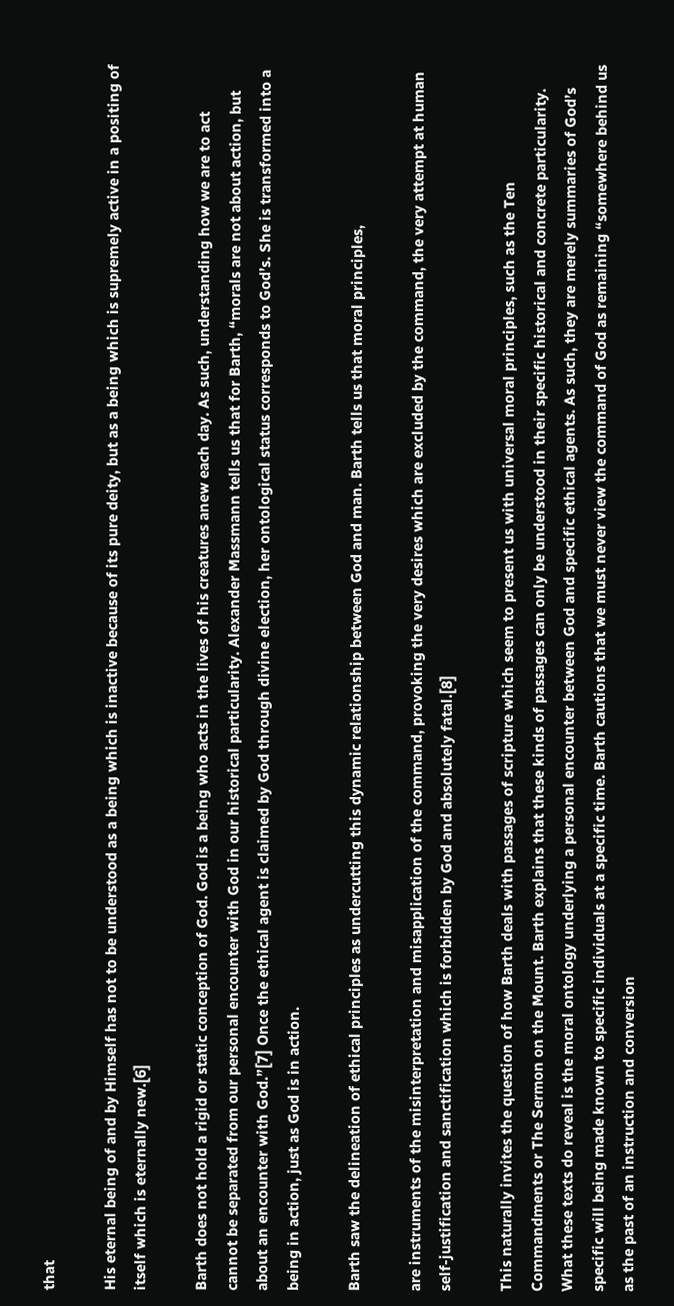that

His eternal being of and by Himself has not to be understood as a being which is inactive because of its pure deity, but as a being which is supremely active in a positing of itself which is eternally new.[6]

Barth does not hold a rigid or static conception of God. God is a being who acts in the lives of his creatures anew each day. As such, understanding how we are to act cannot be separated from our personal encounter with God in our historical particularity. Alexander Massmann tells us that for Barth, “morals are not about action, but about an encounter with God.”[7] Once the ethical agent is claimed by God through divine election, her ontological status corresponds to God’s. She is transformed into a being in action, just as God is in action.

Barth saw the delineation of ethical principles as undercutting this dynamic relationship between God and man. Barth tells us that moral principles,

are instruments of the misinterpretation and misapplication of the command, provoking the very desires which are excluded by the command, the very attempt at human self-justification and sanctification which is forbidden by God and absolutely fatal.[8]

This naturally invites the question of how Barth deals with passages of scripture which seem to present us with universal moral principles, such as the Ten Commandments or The Sermon on the Mount. Barth explains that these kinds of passages can only be understood in their specific historical and concrete particularity. What these texts do reveal is the moral ontology underlying a personal encounter between God and specific ethical agents. As such, they are merely summaries of God’s specific will being made known to specific individuals at a specific time. Barth cautions that we must never view the command of God as remaining “somewhere behind us as the past of an instruction and conversion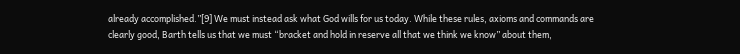already accomplished.”[9] We must instead ask what God wills for us today. While these rules, axioms and commands are clearly good, Barth tells us that we must “bracket and hold in reserve all that we think we know” about them,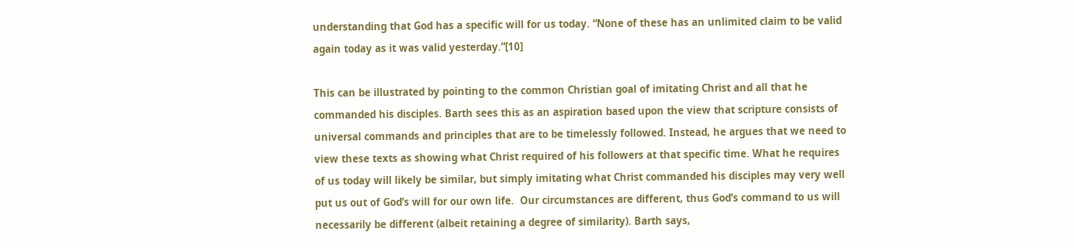understanding that God has a specific will for us today. “None of these has an unlimited claim to be valid again today as it was valid yesterday.”[10]

This can be illustrated by pointing to the common Christian goal of imitating Christ and all that he commanded his disciples. Barth sees this as an aspiration based upon the view that scripture consists of universal commands and principles that are to be timelessly followed. Instead, he argues that we need to view these texts as showing what Christ required of his followers at that specific time. What he requires of us today will likely be similar, but simply imitating what Christ commanded his disciples may very well put us out of God’s will for our own life.  Our circumstances are different, thus God’s command to us will necessarily be different (albeit retaining a degree of similarity). Barth says,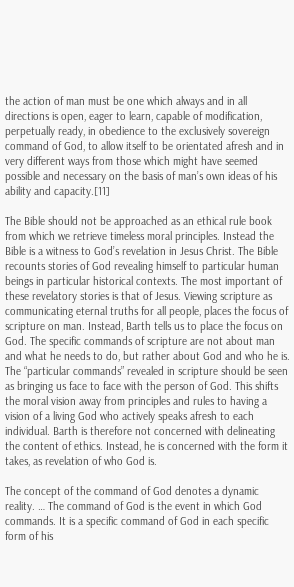the action of man must be one which always and in all directions is open, eager to learn, capable of modification, perpetually ready, in obedience to the exclusively sovereign command of God, to allow itself to be orientated afresh and in very different ways from those which might have seemed possible and necessary on the basis of man’s own ideas of his ability and capacity.[11]

The Bible should not be approached as an ethical rule book from which we retrieve timeless moral principles. Instead the Bible is a witness to God’s revelation in Jesus Christ. The Bible recounts stories of God revealing himself to particular human beings in particular historical contexts. The most important of these revelatory stories is that of Jesus. Viewing scripture as communicating eternal truths for all people, places the focus of scripture on man. Instead, Barth tells us to place the focus on God. The specific commands of scripture are not about man and what he needs to do, but rather about God and who he is. The “particular commands” revealed in scripture should be seen as bringing us face to face with the person of God. This shifts the moral vision away from principles and rules to having a vision of a living God who actively speaks afresh to each individual. Barth is therefore not concerned with delineating the content of ethics. Instead, he is concerned with the form it takes, as revelation of who God is.

The concept of the command of God denotes a dynamic reality. … The command of God is the event in which God commands. It is a specific command of God in each specific form of his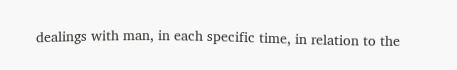dealings with man, in each specific time, in relation to the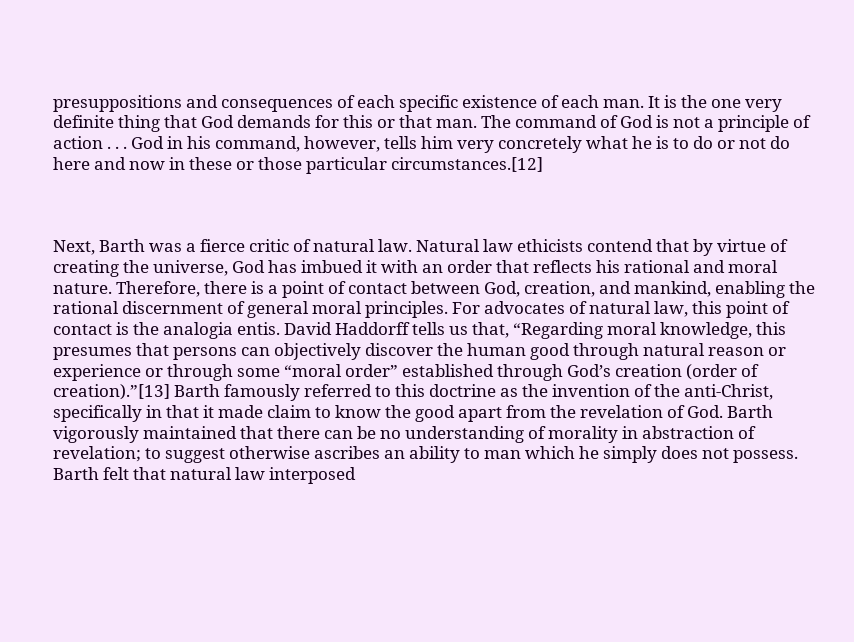presuppositions and consequences of each specific existence of each man. It is the one very definite thing that God demands for this or that man. The command of God is not a principle of action . . . God in his command, however, tells him very concretely what he is to do or not do here and now in these or those particular circumstances.[12]



Next, Barth was a fierce critic of natural law. Natural law ethicists contend that by virtue of creating the universe, God has imbued it with an order that reflects his rational and moral nature. Therefore, there is a point of contact between God, creation, and mankind, enabling the rational discernment of general moral principles. For advocates of natural law, this point of contact is the analogia entis. David Haddorff tells us that, “Regarding moral knowledge, this presumes that persons can objectively discover the human good through natural reason or experience or through some “moral order” established through God’s creation (order of creation).”[13] Barth famously referred to this doctrine as the invention of the anti-Christ, specifically in that it made claim to know the good apart from the revelation of God. Barth vigorously maintained that there can be no understanding of morality in abstraction of revelation; to suggest otherwise ascribes an ability to man which he simply does not possess. Barth felt that natural law interposed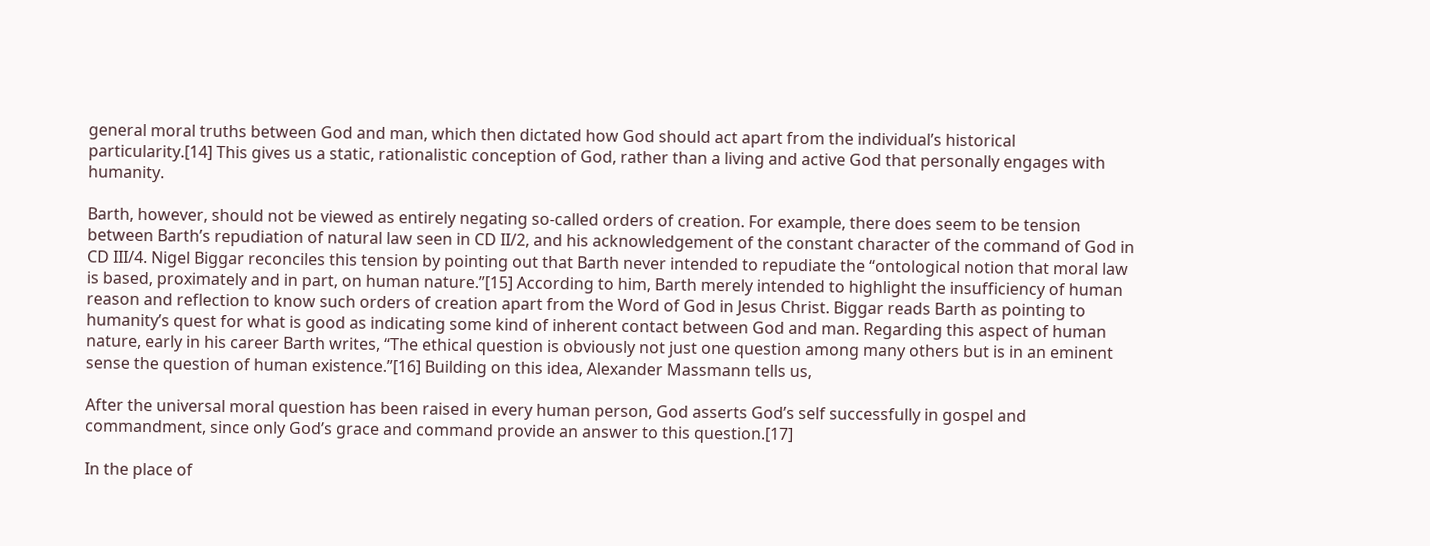general moral truths between God and man, which then dictated how God should act apart from the individual’s historical particularity.[14] This gives us a static, rationalistic conception of God, rather than a living and active God that personally engages with humanity.

Barth, however, should not be viewed as entirely negating so-called orders of creation. For example, there does seem to be tension between Barth’s repudiation of natural law seen in CD II/2, and his acknowledgement of the constant character of the command of God in CD III/4. Nigel Biggar reconciles this tension by pointing out that Barth never intended to repudiate the “ontological notion that moral law is based, proximately and in part, on human nature.”[15] According to him, Barth merely intended to highlight the insufficiency of human reason and reflection to know such orders of creation apart from the Word of God in Jesus Christ. Biggar reads Barth as pointing to humanity’s quest for what is good as indicating some kind of inherent contact between God and man. Regarding this aspect of human nature, early in his career Barth writes, “The ethical question is obviously not just one question among many others but is in an eminent sense the question of human existence.”[16] Building on this idea, Alexander Massmann tells us,

After the universal moral question has been raised in every human person, God asserts God’s self successfully in gospel and commandment, since only God’s grace and command provide an answer to this question.[17]

In the place of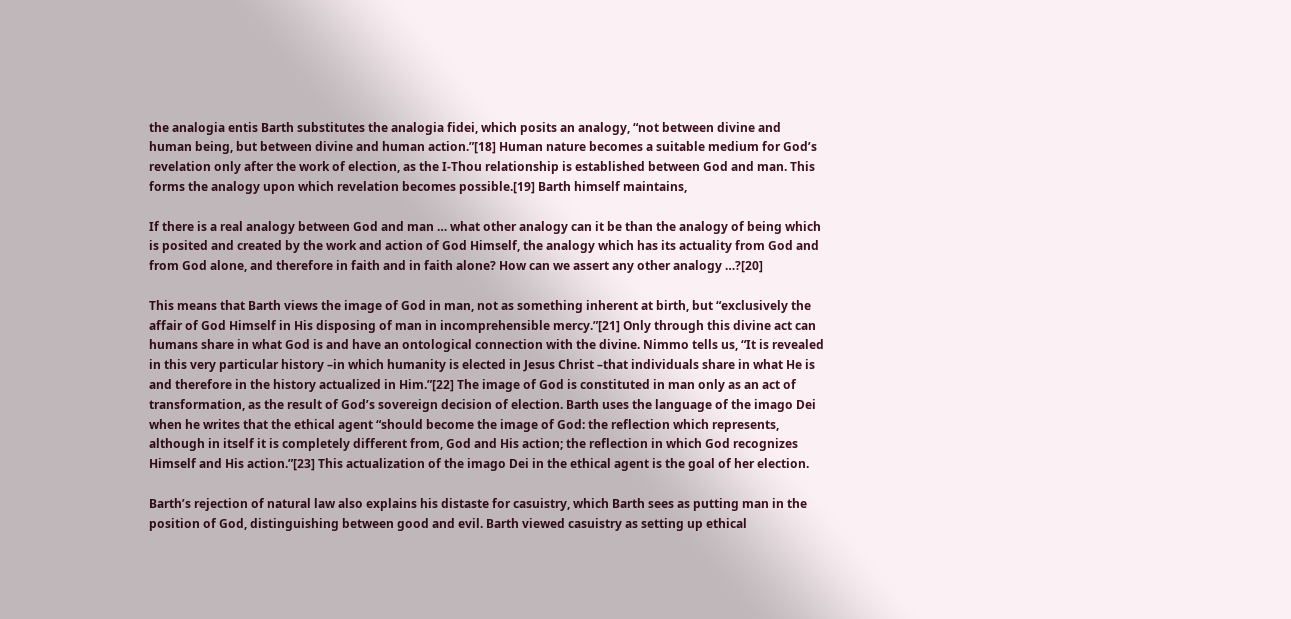the analogia entis Barth substitutes the analogia fidei, which posits an analogy, “not between divine and human being, but between divine and human action.”[18] Human nature becomes a suitable medium for God’s revelation only after the work of election, as the I-Thou relationship is established between God and man. This forms the analogy upon which revelation becomes possible.[19] Barth himself maintains,

If there is a real analogy between God and man … what other analogy can it be than the analogy of being which is posited and created by the work and action of God Himself, the analogy which has its actuality from God and from God alone, and therefore in faith and in faith alone? How can we assert any other analogy …?[20]

This means that Barth views the image of God in man, not as something inherent at birth, but “exclusively the affair of God Himself in His disposing of man in incomprehensible mercy.”[21] Only through this divine act can humans share in what God is and have an ontological connection with the divine. Nimmo tells us, “It is revealed in this very particular history –in which humanity is elected in Jesus Christ –that individuals share in what He is and therefore in the history actualized in Him.”[22] The image of God is constituted in man only as an act of transformation, as the result of God’s sovereign decision of election. Barth uses the language of the imago Dei when he writes that the ethical agent “should become the image of God: the reflection which represents, although in itself it is completely different from, God and His action; the reflection in which God recognizes Himself and His action.”[23] This actualization of the imago Dei in the ethical agent is the goal of her election.

Barth’s rejection of natural law also explains his distaste for casuistry, which Barth sees as putting man in the position of God, distinguishing between good and evil. Barth viewed casuistry as setting up ethical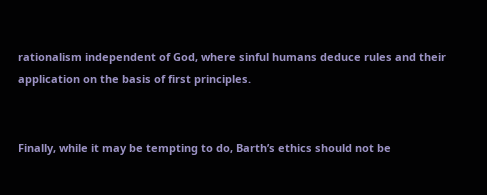rationalism independent of God, where sinful humans deduce rules and their application on the basis of first principles.


Finally, while it may be tempting to do, Barth’s ethics should not be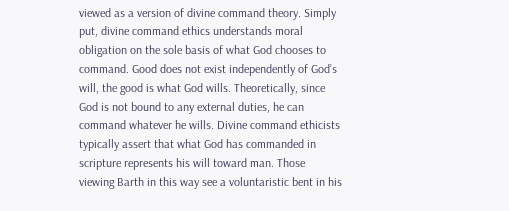viewed as a version of divine command theory. Simply put, divine command ethics understands moral obligation on the sole basis of what God chooses to command. Good does not exist independently of God’s will, the good is what God wills. Theoretically, since God is not bound to any external duties, he can command whatever he wills. Divine command ethicists typically assert that what God has commanded in scripture represents his will toward man. Those viewing Barth in this way see a voluntaristic bent in his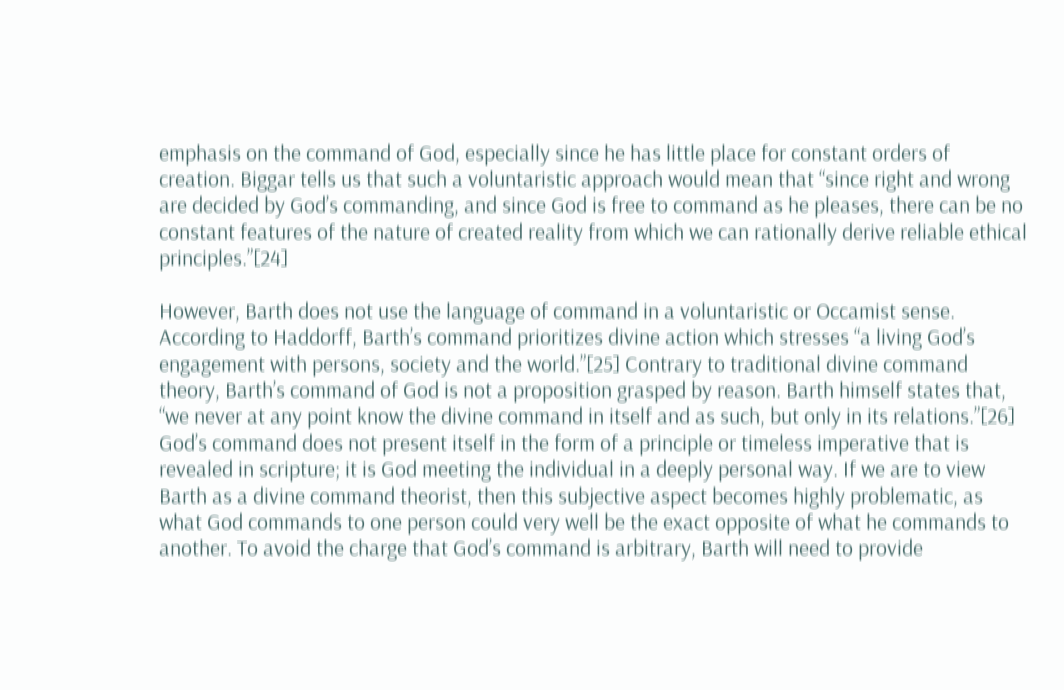emphasis on the command of God, especially since he has little place for constant orders of creation. Biggar tells us that such a voluntaristic approach would mean that “since right and wrong are decided by God’s commanding, and since God is free to command as he pleases, there can be no constant features of the nature of created reality from which we can rationally derive reliable ethical principles.”[24]

However, Barth does not use the language of command in a voluntaristic or Occamist sense. According to Haddorff, Barth’s command prioritizes divine action which stresses “a living God’s engagement with persons, society and the world.”[25] Contrary to traditional divine command theory, Barth’s command of God is not a proposition grasped by reason. Barth himself states that, “we never at any point know the divine command in itself and as such, but only in its relations.”[26] God’s command does not present itself in the form of a principle or timeless imperative that is revealed in scripture; it is God meeting the individual in a deeply personal way. If we are to view Barth as a divine command theorist, then this subjective aspect becomes highly problematic, as what God commands to one person could very well be the exact opposite of what he commands to another. To avoid the charge that God’s command is arbitrary, Barth will need to provide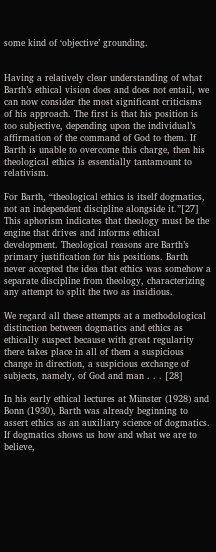some kind of ‘objective’ grounding.


Having a relatively clear understanding of what Barth’s ethical vision does and does not entail, we can now consider the most significant criticisms of his approach. The first is that his position is too subjective, depending upon the individual’s affirmation of the command of God to them. If Barth is unable to overcome this charge, then his theological ethics is essentially tantamount to relativism.

For Barth, “theological ethics is itself dogmatics, not an independent discipline alongside it.”[27] This aphorism indicates that theology must be the engine that drives and informs ethical development. Theological reasons are Barth’s primary justification for his positions. Barth never accepted the idea that ethics was somehow a separate discipline from theology, characterizing any attempt to split the two as insidious.

We regard all these attempts at a methodological distinction between dogmatics and ethics as ethically suspect because with great regularity there takes place in all of them a suspicious change in direction, a suspicious exchange of subjects, namely, of God and man . . . [28]

In his early ethical lectures at Münster (1928) and Bonn (1930), Barth was already beginning to assert ethics as an auxiliary science of dogmatics. If dogmatics shows us how and what we are to believe,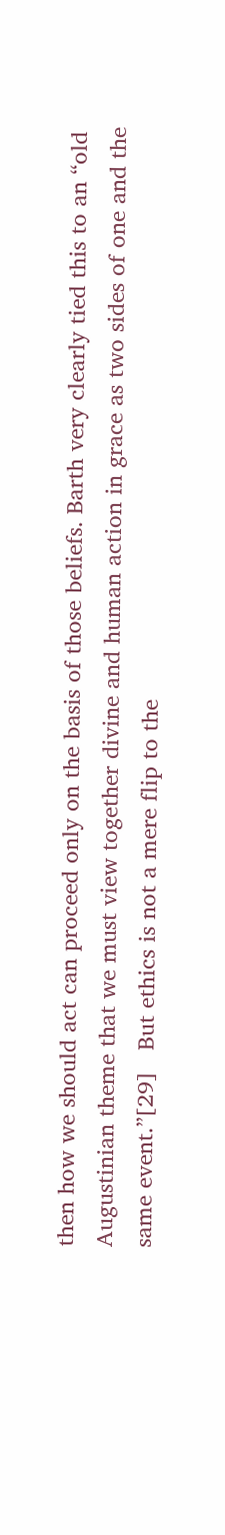then how we should act can proceed only on the basis of those beliefs. Barth very clearly tied this to an “old Augustinian theme that we must view together divine and human action in grace as two sides of one and the same event.”[29]   But ethics is not a mere flip to the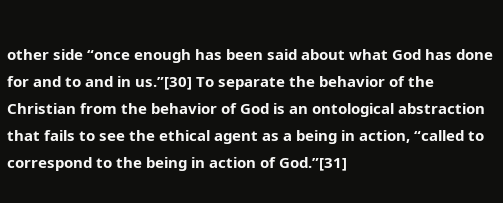other side “once enough has been said about what God has done for and to and in us.”[30] To separate the behavior of the Christian from the behavior of God is an ontological abstraction that fails to see the ethical agent as a being in action, “called to correspond to the being in action of God.”[31]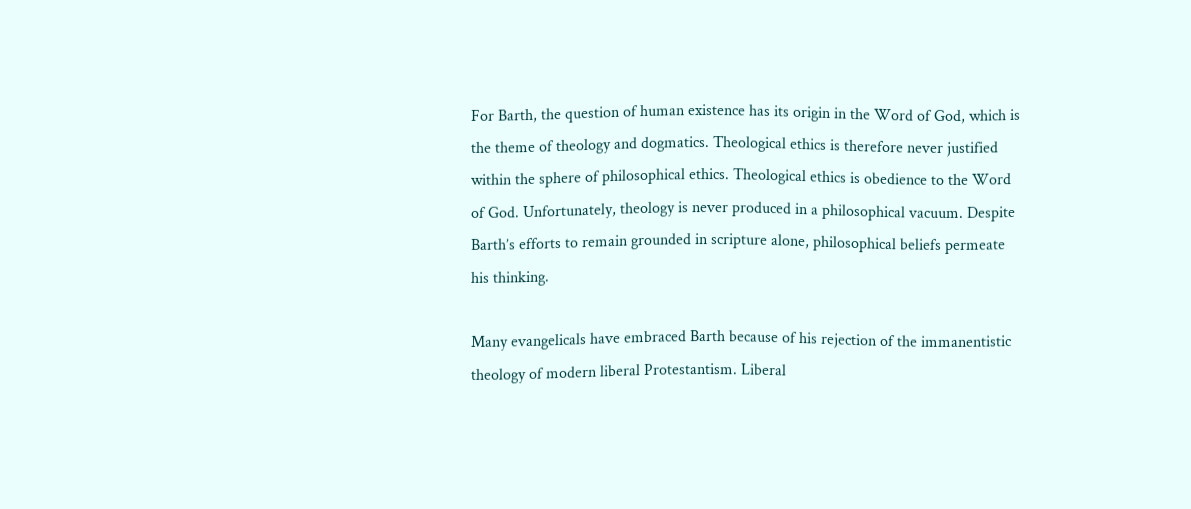For Barth, the question of human existence has its origin in the Word of God, which is the theme of theology and dogmatics. Theological ethics is therefore never justified within the sphere of philosophical ethics. Theological ethics is obedience to the Word of God. Unfortunately, theology is never produced in a philosophical vacuum. Despite Barth’s efforts to remain grounded in scripture alone, philosophical beliefs permeate his thinking.

Many evangelicals have embraced Barth because of his rejection of the immanentistic theology of modern liberal Protestantism. Liberal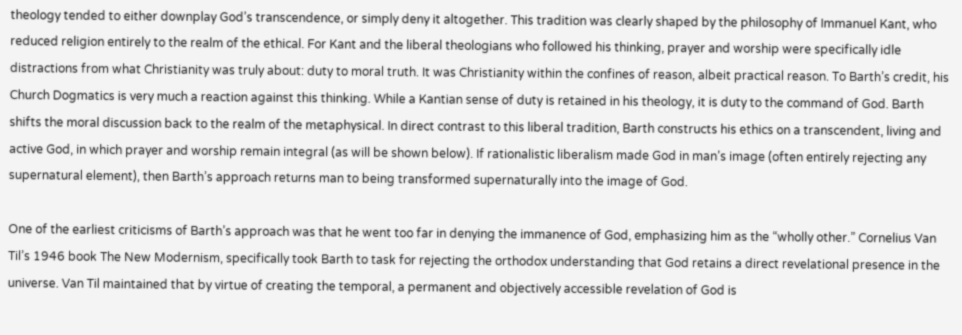theology tended to either downplay God’s transcendence, or simply deny it altogether. This tradition was clearly shaped by the philosophy of Immanuel Kant, who reduced religion entirely to the realm of the ethical. For Kant and the liberal theologians who followed his thinking, prayer and worship were specifically idle distractions from what Christianity was truly about: duty to moral truth. It was Christianity within the confines of reason, albeit practical reason. To Barth’s credit, his Church Dogmatics is very much a reaction against this thinking. While a Kantian sense of duty is retained in his theology, it is duty to the command of God. Barth shifts the moral discussion back to the realm of the metaphysical. In direct contrast to this liberal tradition, Barth constructs his ethics on a transcendent, living and active God, in which prayer and worship remain integral (as will be shown below). If rationalistic liberalism made God in man’s image (often entirely rejecting any supernatural element), then Barth’s approach returns man to being transformed supernaturally into the image of God.

One of the earliest criticisms of Barth’s approach was that he went too far in denying the immanence of God, emphasizing him as the “wholly other.” Cornelius Van Til’s 1946 book The New Modernism, specifically took Barth to task for rejecting the orthodox understanding that God retains a direct revelational presence in the universe. Van Til maintained that by virtue of creating the temporal, a permanent and objectively accessible revelation of God is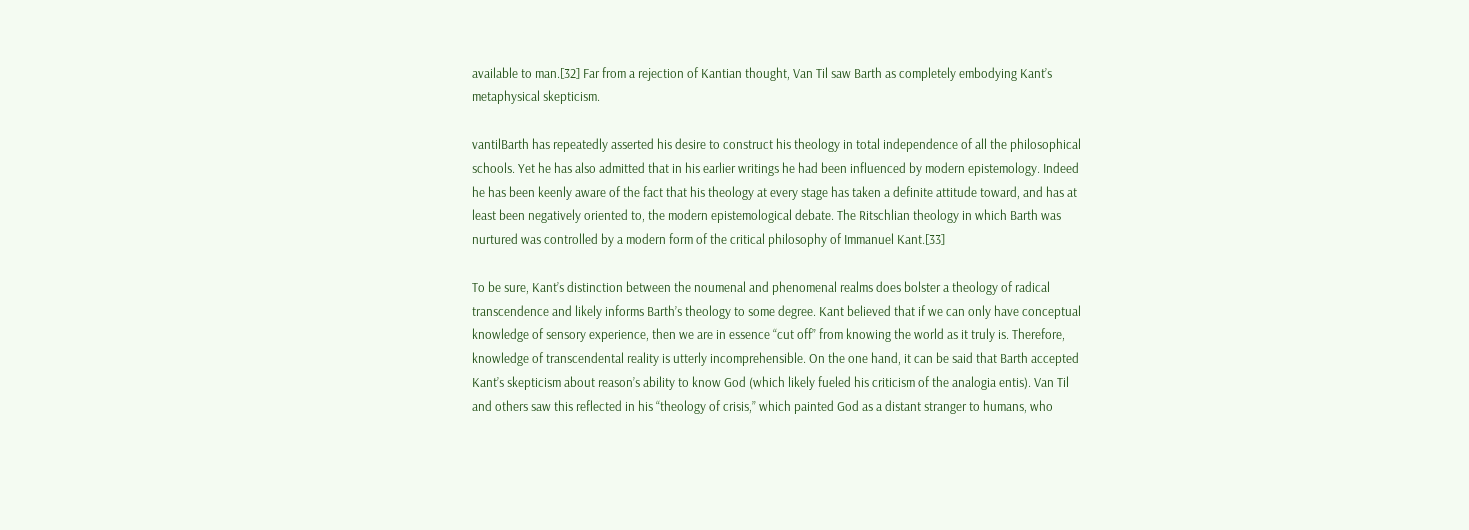available to man.[32] Far from a rejection of Kantian thought, Van Til saw Barth as completely embodying Kant’s metaphysical skepticism.

vantilBarth has repeatedly asserted his desire to construct his theology in total independence of all the philosophical schools. Yet he has also admitted that in his earlier writings he had been influenced by modern epistemology. Indeed he has been keenly aware of the fact that his theology at every stage has taken a definite attitude toward, and has at least been negatively oriented to, the modern epistemological debate. The Ritschlian theology in which Barth was nurtured was controlled by a modern form of the critical philosophy of Immanuel Kant.[33]

To be sure, Kant’s distinction between the noumenal and phenomenal realms does bolster a theology of radical transcendence and likely informs Barth’s theology to some degree. Kant believed that if we can only have conceptual knowledge of sensory experience, then we are in essence “cut off” from knowing the world as it truly is. Therefore, knowledge of transcendental reality is utterly incomprehensible. On the one hand, it can be said that Barth accepted Kant’s skepticism about reason’s ability to know God (which likely fueled his criticism of the analogia entis). Van Til and others saw this reflected in his “theology of crisis,” which painted God as a distant stranger to humans, who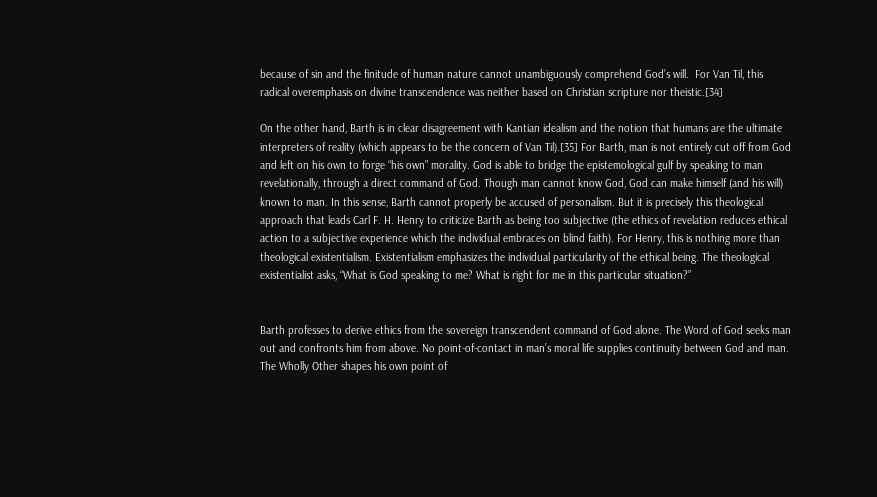because of sin and the finitude of human nature cannot unambiguously comprehend God’s will.  For Van Til, this radical overemphasis on divine transcendence was neither based on Christian scripture nor theistic.[34]

On the other hand, Barth is in clear disagreement with Kantian idealism and the notion that humans are the ultimate interpreters of reality (which appears to be the concern of Van Til).[35] For Barth, man is not entirely cut off from God and left on his own to forge “his own” morality. God is able to bridge the epistemological gulf by speaking to man revelationally, through a direct command of God. Though man cannot know God, God can make himself (and his will) known to man. In this sense, Barth cannot properly be accused of personalism. But it is precisely this theological approach that leads Carl F. H. Henry to criticize Barth as being too subjective (the ethics of revelation reduces ethical action to a subjective experience which the individual embraces on blind faith). For Henry, this is nothing more than theological existentialism. Existentialism emphasizes the individual particularity of the ethical being. The theological existentialist asks, “What is God speaking to me? What is right for me in this particular situation?”


Barth professes to derive ethics from the sovereign transcendent command of God alone. The Word of God seeks man out and confronts him from above. No point-of-contact in man’s moral life supplies continuity between God and man. The Wholly Other shapes his own point of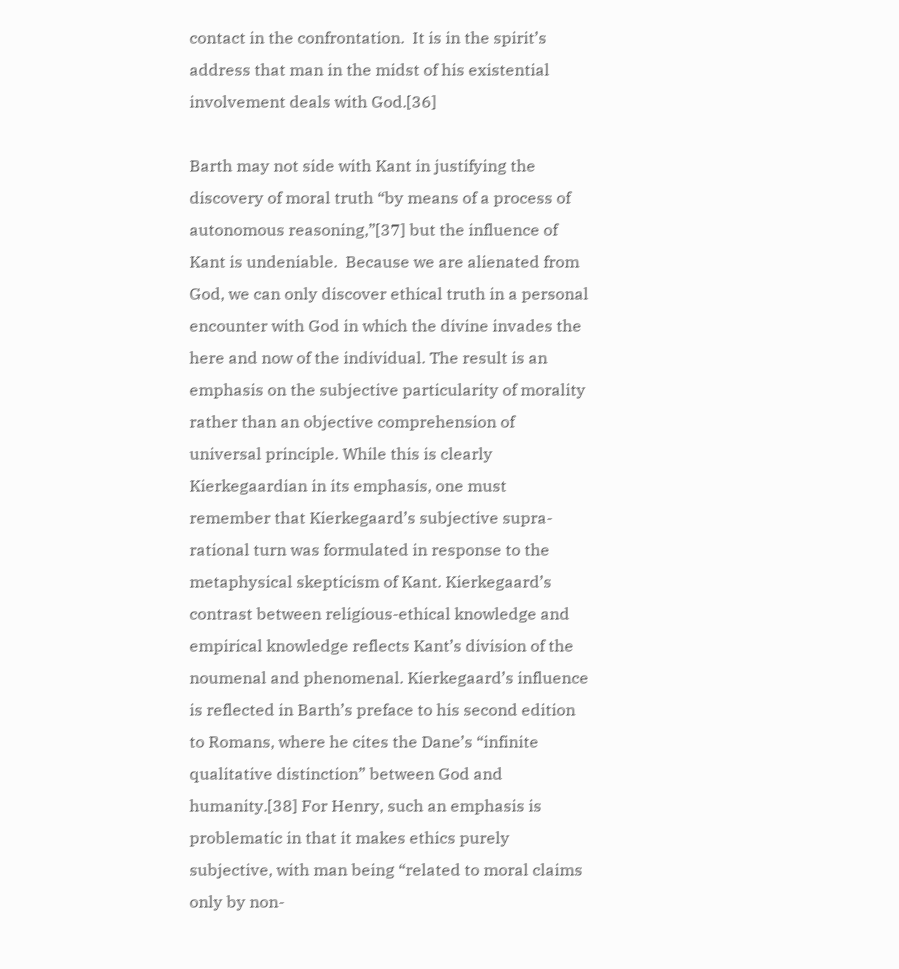contact in the confrontation.  It is in the spirit’s address that man in the midst of his existential involvement deals with God.[36]

Barth may not side with Kant in justifying the discovery of moral truth “by means of a process of autonomous reasoning,”[37] but the influence of Kant is undeniable.  Because we are alienated from God, we can only discover ethical truth in a personal encounter with God in which the divine invades the here and now of the individual. The result is an emphasis on the subjective particularity of morality rather than an objective comprehension of universal principle. While this is clearly Kierkegaardian in its emphasis, one must remember that Kierkegaard’s subjective supra-rational turn was formulated in response to the metaphysical skepticism of Kant. Kierkegaard’s contrast between religious-ethical knowledge and empirical knowledge reflects Kant’s division of the noumenal and phenomenal. Kierkegaard’s influence is reflected in Barth’s preface to his second edition to Romans, where he cites the Dane’s “infinite qualitative distinction” between God and humanity.[38] For Henry, such an emphasis is problematic in that it makes ethics purely subjective, with man being “related to moral claims only by non-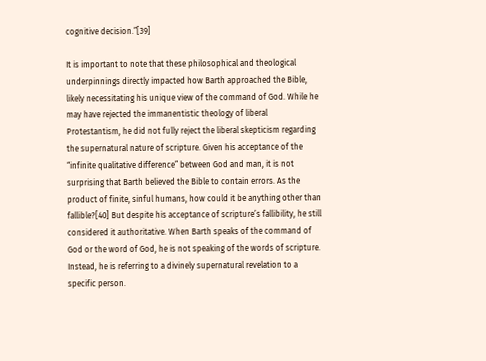cognitive decision.”[39]

It is important to note that these philosophical and theological underpinnings directly impacted how Barth approached the Bible, likely necessitating his unique view of the command of God. While he may have rejected the immanentistic theology of liberal Protestantism, he did not fully reject the liberal skepticism regarding the supernatural nature of scripture. Given his acceptance of the “infinite qualitative difference” between God and man, it is not surprising that Barth believed the Bible to contain errors. As the product of finite, sinful humans, how could it be anything other than fallible?[40] But despite his acceptance of scripture’s fallibility, he still considered it authoritative. When Barth speaks of the command of God or the word of God, he is not speaking of the words of scripture. Instead, he is referring to a divinely supernatural revelation to a specific person.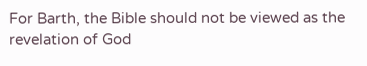For Barth, the Bible should not be viewed as the revelation of God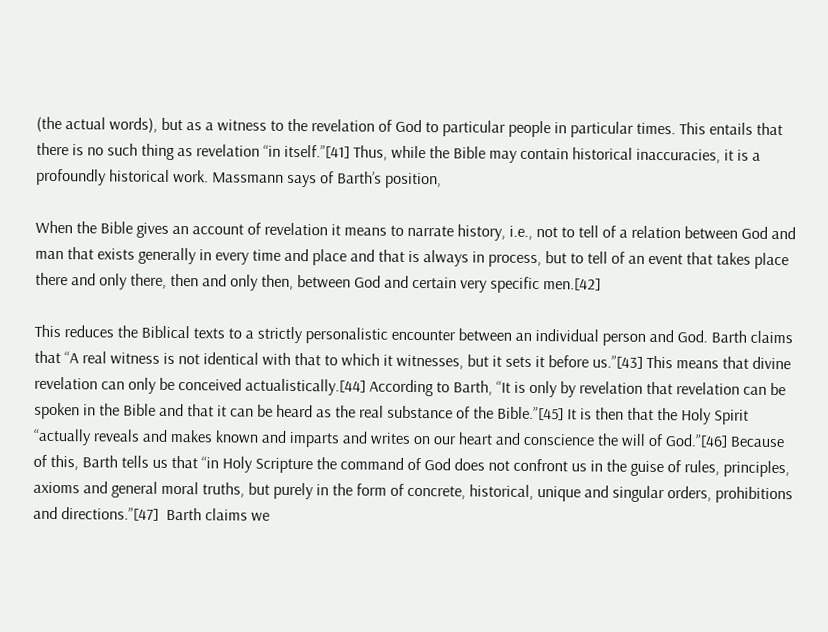(the actual words), but as a witness to the revelation of God to particular people in particular times. This entails that there is no such thing as revelation “in itself.”[41] Thus, while the Bible may contain historical inaccuracies, it is a profoundly historical work. Massmann says of Barth’s position,

When the Bible gives an account of revelation it means to narrate history, i.e., not to tell of a relation between God and man that exists generally in every time and place and that is always in process, but to tell of an event that takes place there and only there, then and only then, between God and certain very specific men.[42]

This reduces the Biblical texts to a strictly personalistic encounter between an individual person and God. Barth claims that “A real witness is not identical with that to which it witnesses, but it sets it before us.”[43] This means that divine revelation can only be conceived actualistically.[44] According to Barth, “It is only by revelation that revelation can be spoken in the Bible and that it can be heard as the real substance of the Bible.”[45] It is then that the Holy Spirit “actually reveals and makes known and imparts and writes on our heart and conscience the will of God.”[46] Because of this, Barth tells us that “in Holy Scripture the command of God does not confront us in the guise of rules, principles, axioms and general moral truths, but purely in the form of concrete, historical, unique and singular orders, prohibitions and directions.”[47]  Barth claims we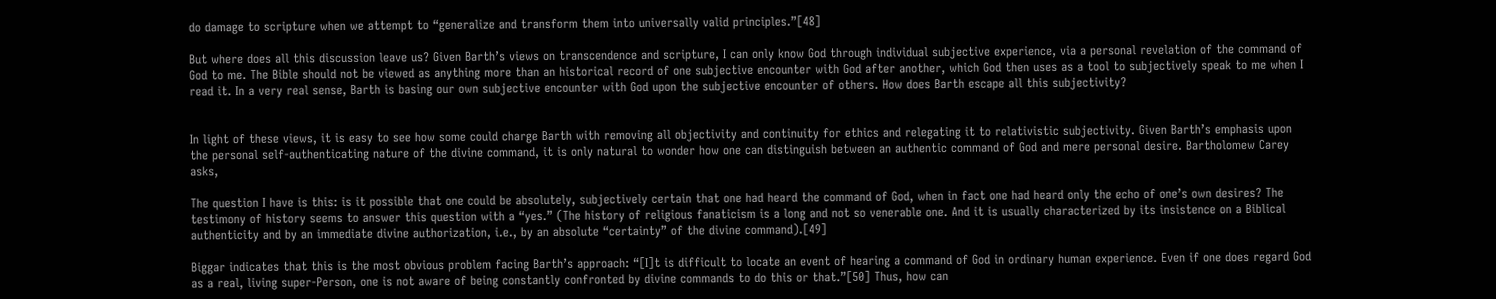do damage to scripture when we attempt to “generalize and transform them into universally valid principles.”[48]

But where does all this discussion leave us? Given Barth’s views on transcendence and scripture, I can only know God through individual subjective experience, via a personal revelation of the command of God to me. The Bible should not be viewed as anything more than an historical record of one subjective encounter with God after another, which God then uses as a tool to subjectively speak to me when I read it. In a very real sense, Barth is basing our own subjective encounter with God upon the subjective encounter of others. How does Barth escape all this subjectivity?


In light of these views, it is easy to see how some could charge Barth with removing all objectivity and continuity for ethics and relegating it to relativistic subjectivity. Given Barth’s emphasis upon the personal self-authenticating nature of the divine command, it is only natural to wonder how one can distinguish between an authentic command of God and mere personal desire. Bartholomew Carey asks,

The question I have is this: is it possible that one could be absolutely, subjectively certain that one had heard the command of God, when in fact one had heard only the echo of one’s own desires? The testimony of history seems to answer this question with a “yes.” (The history of religious fanaticism is a long and not so venerable one. And it is usually characterized by its insistence on a Biblical authenticity and by an immediate divine authorization, i.e., by an absolute “certainty” of the divine command).[49]

Biggar indicates that this is the most obvious problem facing Barth’s approach: “[I]t is difficult to locate an event of hearing a command of God in ordinary human experience. Even if one does regard God as a real, living super-Person, one is not aware of being constantly confronted by divine commands to do this or that.”[50] Thus, how can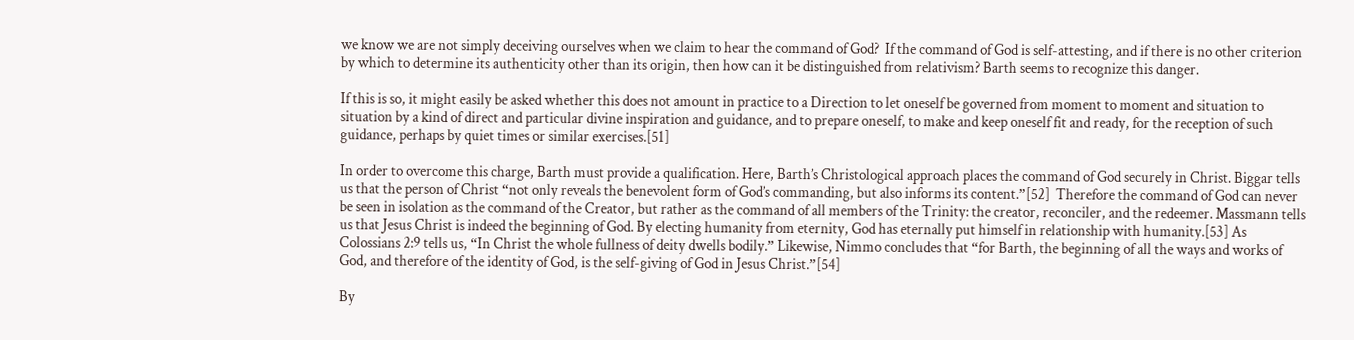we know we are not simply deceiving ourselves when we claim to hear the command of God?  If the command of God is self-attesting, and if there is no other criterion by which to determine its authenticity other than its origin, then how can it be distinguished from relativism? Barth seems to recognize this danger.

If this is so, it might easily be asked whether this does not amount in practice to a Direction to let oneself be governed from moment to moment and situation to situation by a kind of direct and particular divine inspiration and guidance, and to prepare oneself, to make and keep oneself fit and ready, for the reception of such guidance, perhaps by quiet times or similar exercises.[51]

In order to overcome this charge, Barth must provide a qualification. Here, Barth’s Christological approach places the command of God securely in Christ. Biggar tells us that the person of Christ “not only reveals the benevolent form of God’s commanding, but also informs its content.”[52]  Therefore the command of God can never be seen in isolation as the command of the Creator, but rather as the command of all members of the Trinity: the creator, reconciler, and the redeemer. Massmann tells us that Jesus Christ is indeed the beginning of God. By electing humanity from eternity, God has eternally put himself in relationship with humanity.[53] As Colossians 2:9 tells us, “In Christ the whole fullness of deity dwells bodily.” Likewise, Nimmo concludes that “for Barth, the beginning of all the ways and works of God, and therefore of the identity of God, is the self-giving of God in Jesus Christ.”[54]

By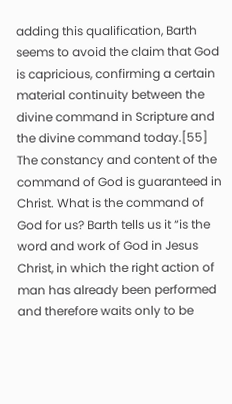adding this qualification, Barth seems to avoid the claim that God is capricious, confirming a certain material continuity between the divine command in Scripture and the divine command today.[55] The constancy and content of the command of God is guaranteed in Christ. What is the command of God for us? Barth tells us it “is the word and work of God in Jesus Christ, in which the right action of man has already been performed and therefore waits only to be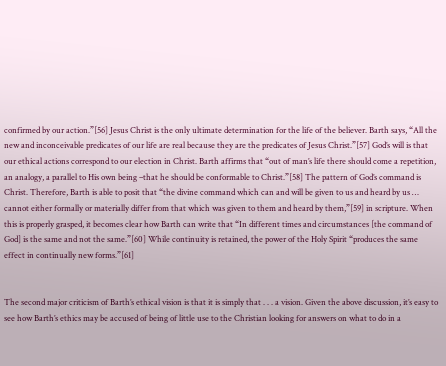confirmed by our action.”[56] Jesus Christ is the only ultimate determination for the life of the believer. Barth says, “All the new and inconceivable predicates of our life are real because they are the predicates of Jesus Christ.”[57] God’s will is that our ethical actions correspond to our election in Christ. Barth affirms that “out of man’s life there should come a repetition, an analogy, a parallel to His own being –that he should be conformable to Christ.”[58] The pattern of God’s command is Christ. Therefore, Barth is able to posit that “the divine command which can and will be given to us and heard by us … cannot either formally or materially differ from that which was given to them and heard by them,”[59] in scripture. When this is properly grasped, it becomes clear how Barth can write that “In different times and circumstances [the command of God] is the same and not the same.”[60] While continuity is retained, the power of the Holy Spirit “produces the same effect in continually new forms.”[61]


The second major criticism of Barth’s ethical vision is that it is simply that . . . a vision. Given the above discussion, it’s easy to see how Barth’s ethics may be accused of being of little use to the Christian looking for answers on what to do in a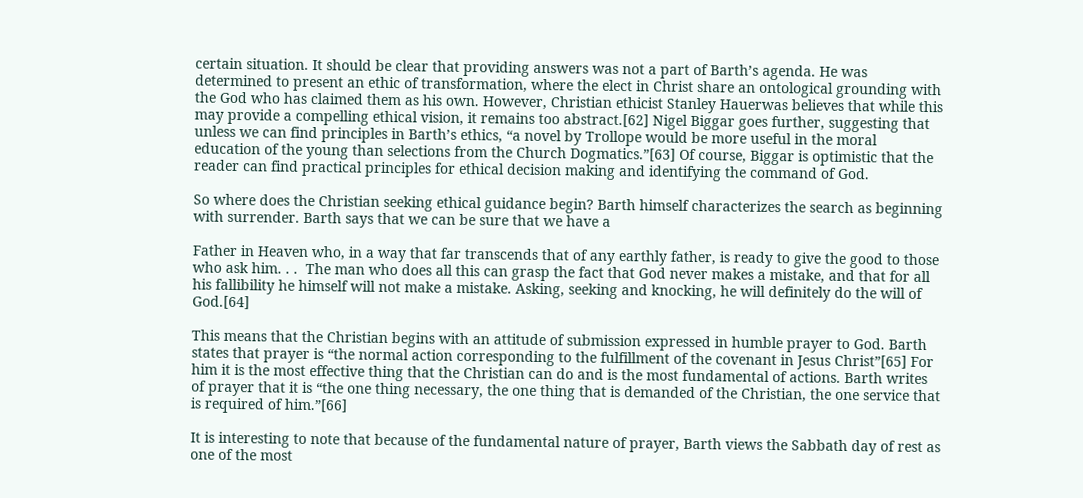certain situation. It should be clear that providing answers was not a part of Barth’s agenda. He was determined to present an ethic of transformation, where the elect in Christ share an ontological grounding with the God who has claimed them as his own. However, Christian ethicist Stanley Hauerwas believes that while this may provide a compelling ethical vision, it remains too abstract.[62] Nigel Biggar goes further, suggesting that unless we can find principles in Barth’s ethics, “a novel by Trollope would be more useful in the moral education of the young than selections from the Church Dogmatics.”[63] Of course, Biggar is optimistic that the reader can find practical principles for ethical decision making and identifying the command of God.

So where does the Christian seeking ethical guidance begin? Barth himself characterizes the search as beginning with surrender. Barth says that we can be sure that we have a

Father in Heaven who, in a way that far transcends that of any earthly father, is ready to give the good to those who ask him. . .  The man who does all this can grasp the fact that God never makes a mistake, and that for all his fallibility he himself will not make a mistake. Asking, seeking and knocking, he will definitely do the will of God.[64]

This means that the Christian begins with an attitude of submission expressed in humble prayer to God. Barth states that prayer is “the normal action corresponding to the fulfillment of the covenant in Jesus Christ”[65] For him it is the most effective thing that the Christian can do and is the most fundamental of actions. Barth writes of prayer that it is “the one thing necessary, the one thing that is demanded of the Christian, the one service that is required of him.”[66]

It is interesting to note that because of the fundamental nature of prayer, Barth views the Sabbath day of rest as one of the most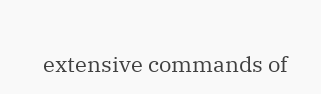extensive commands of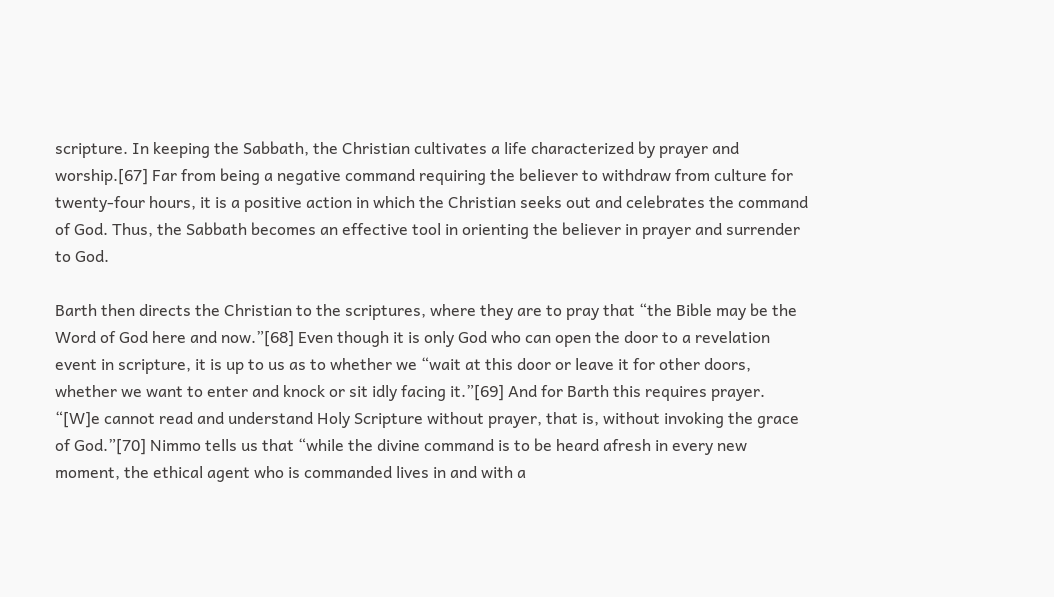scripture. In keeping the Sabbath, the Christian cultivates a life characterized by prayer and worship.[67] Far from being a negative command requiring the believer to withdraw from culture for twenty-four hours, it is a positive action in which the Christian seeks out and celebrates the command of God. Thus, the Sabbath becomes an effective tool in orienting the believer in prayer and surrender to God.

Barth then directs the Christian to the scriptures, where they are to pray that “the Bible may be the Word of God here and now.”[68] Even though it is only God who can open the door to a revelation event in scripture, it is up to us as to whether we “wait at this door or leave it for other doors, whether we want to enter and knock or sit idly facing it.”[69] And for Barth this requires prayer. “[W]e cannot read and understand Holy Scripture without prayer, that is, without invoking the grace of God.”[70] Nimmo tells us that “while the divine command is to be heard afresh in every new moment, the ethical agent who is commanded lives in and with a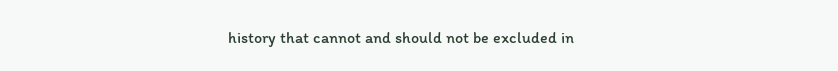history that cannot and should not be excluded in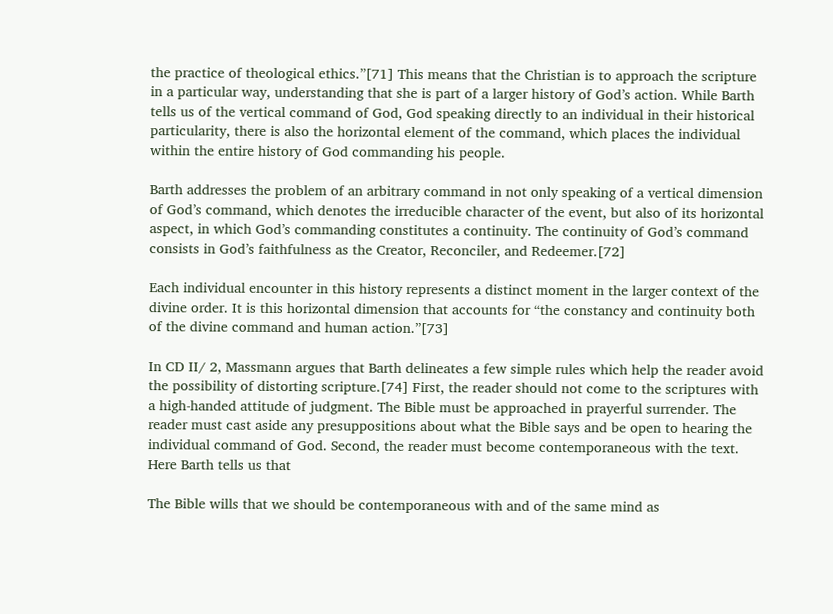the practice of theological ethics.”[71] This means that the Christian is to approach the scripture in a particular way, understanding that she is part of a larger history of God’s action. While Barth tells us of the vertical command of God, God speaking directly to an individual in their historical particularity, there is also the horizontal element of the command, which places the individual within the entire history of God commanding his people.

Barth addresses the problem of an arbitrary command in not only speaking of a vertical dimension of God’s command, which denotes the irreducible character of the event, but also of its horizontal aspect, in which God’s commanding constitutes a continuity. The continuity of God’s command consists in God’s faithfulness as the Creator, Reconciler, and Redeemer.[72]

Each individual encounter in this history represents a distinct moment in the larger context of the divine order. It is this horizontal dimension that accounts for “the constancy and continuity both of the divine command and human action.”[73]

In CD II/ 2, Massmann argues that Barth delineates a few simple rules which help the reader avoid the possibility of distorting scripture.[74] First, the reader should not come to the scriptures with a high-handed attitude of judgment. The Bible must be approached in prayerful surrender. The reader must cast aside any presuppositions about what the Bible says and be open to hearing the individual command of God. Second, the reader must become contemporaneous with the text. Here Barth tells us that

The Bible wills that we should be contemporaneous with and of the same mind as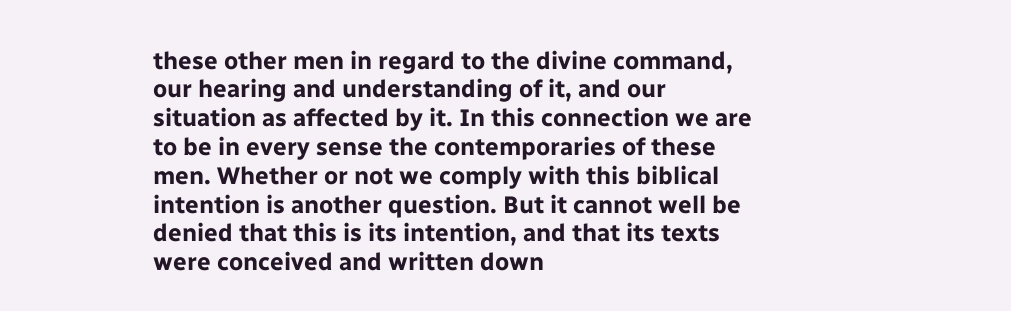these other men in regard to the divine command, our hearing and understanding of it, and our situation as affected by it. In this connection we are to be in every sense the contemporaries of these men. Whether or not we comply with this biblical intention is another question. But it cannot well be denied that this is its intention, and that its texts were conceived and written down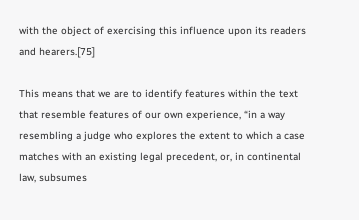with the object of exercising this influence upon its readers and hearers.[75]

This means that we are to identify features within the text that resemble features of our own experience, “in a way resembling a judge who explores the extent to which a case matches with an existing legal precedent, or, in continental law, subsumes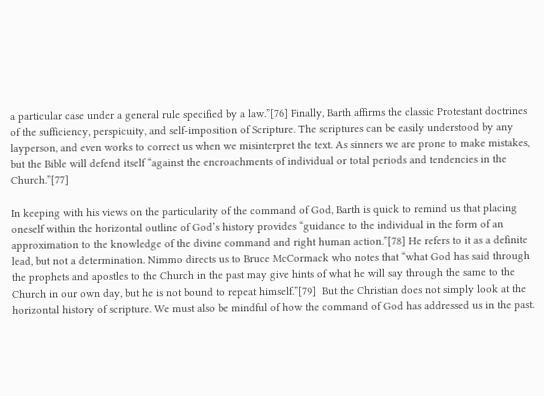a particular case under a general rule specified by a law.”[76] Finally, Barth affirms the classic Protestant doctrines of the sufficiency, perspicuity, and self-imposition of Scripture. The scriptures can be easily understood by any layperson, and even works to correct us when we misinterpret the text. As sinners we are prone to make mistakes, but the Bible will defend itself “against the encroachments of individual or total periods and tendencies in the Church.”[77]

In keeping with his views on the particularity of the command of God, Barth is quick to remind us that placing oneself within the horizontal outline of God’s history provides “guidance to the individual in the form of an approximation to the knowledge of the divine command and right human action.”[78] He refers to it as a definite lead, but not a determination. Nimmo directs us to Bruce McCormack who notes that “what God has said through the prophets and apostles to the Church in the past may give hints of what he will say through the same to the Church in our own day, but he is not bound to repeat himself.”[79]  But the Christian does not simply look at the horizontal history of scripture. We must also be mindful of how the command of God has addressed us in the past.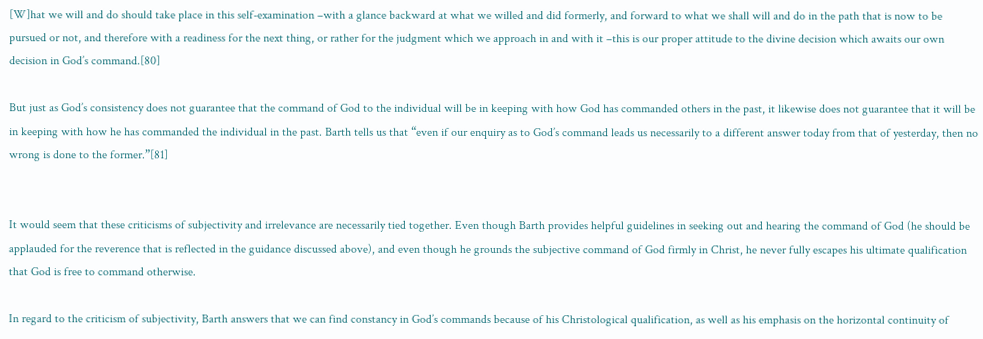[W]hat we will and do should take place in this self-examination –with a glance backward at what we willed and did formerly, and forward to what we shall will and do in the path that is now to be pursued or not, and therefore with a readiness for the next thing, or rather for the judgment which we approach in and with it –this is our proper attitude to the divine decision which awaits our own decision in God’s command.[80]

But just as God’s consistency does not guarantee that the command of God to the individual will be in keeping with how God has commanded others in the past, it likewise does not guarantee that it will be in keeping with how he has commanded the individual in the past. Barth tells us that “even if our enquiry as to God’s command leads us necessarily to a different answer today from that of yesterday, then no wrong is done to the former.”[81]


It would seem that these criticisms of subjectivity and irrelevance are necessarily tied together. Even though Barth provides helpful guidelines in seeking out and hearing the command of God (he should be applauded for the reverence that is reflected in the guidance discussed above), and even though he grounds the subjective command of God firmly in Christ, he never fully escapes his ultimate qualification that God is free to command otherwise.

In regard to the criticism of subjectivity, Barth answers that we can find constancy in God’s commands because of his Christological qualification, as well as his emphasis on the horizontal continuity of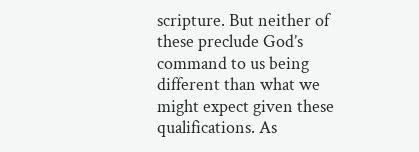scripture. But neither of these preclude God’s command to us being different than what we might expect given these qualifications. As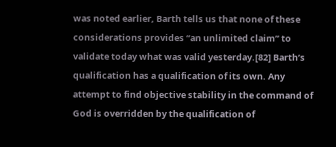was noted earlier, Barth tells us that none of these considerations provides “an unlimited claim” to validate today what was valid yesterday.[82] Barth’s qualification has a qualification of its own. Any attempt to find objective stability in the command of God is overridden by the qualification of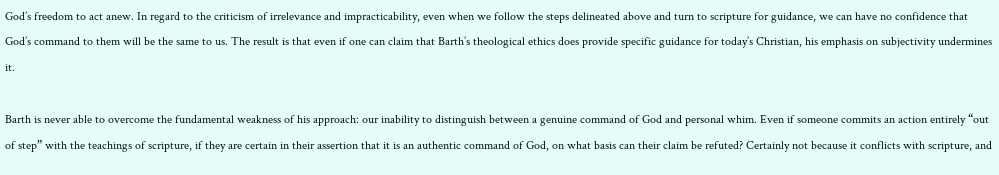God’s freedom to act anew. In regard to the criticism of irrelevance and impracticability, even when we follow the steps delineated above and turn to scripture for guidance, we can have no confidence that God’s command to them will be the same to us. The result is that even if one can claim that Barth’s theological ethics does provide specific guidance for today’s Christian, his emphasis on subjectivity undermines it.

Barth is never able to overcome the fundamental weakness of his approach: our inability to distinguish between a genuine command of God and personal whim. Even if someone commits an action entirely “out of step” with the teachings of scripture, if they are certain in their assertion that it is an authentic command of God, on what basis can their claim be refuted? Certainly not because it conflicts with scripture, and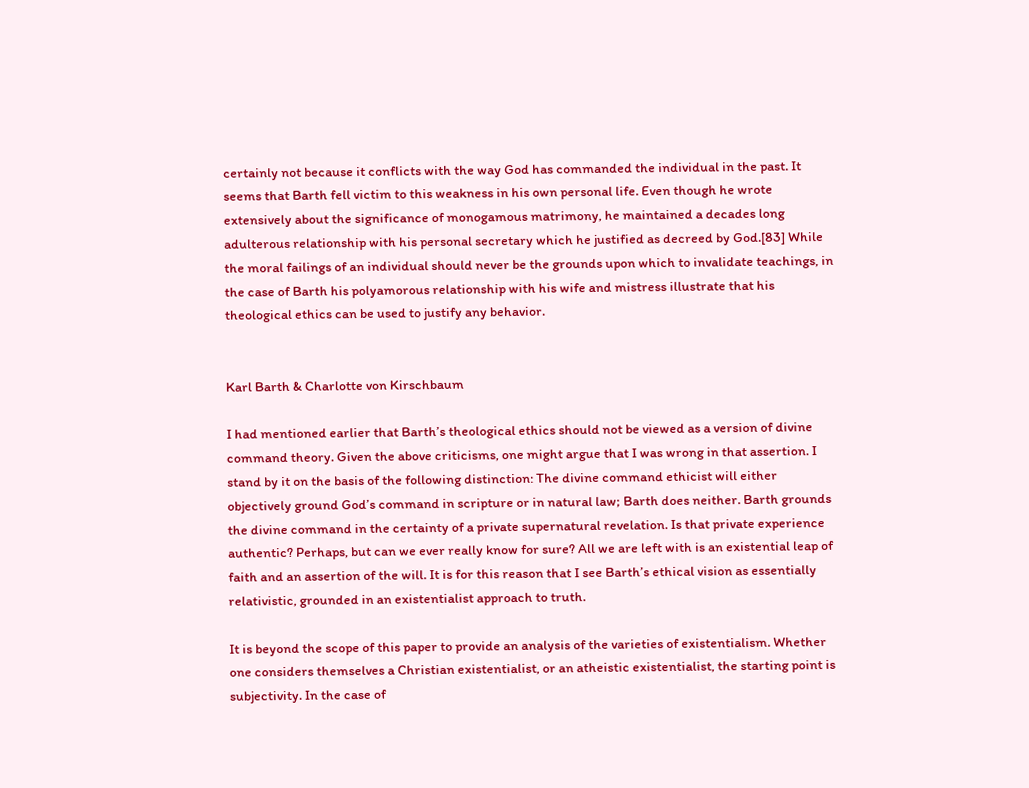certainly not because it conflicts with the way God has commanded the individual in the past. It seems that Barth fell victim to this weakness in his own personal life. Even though he wrote extensively about the significance of monogamous matrimony, he maintained a decades long adulterous relationship with his personal secretary which he justified as decreed by God.[83] While the moral failings of an individual should never be the grounds upon which to invalidate teachings, in the case of Barth his polyamorous relationship with his wife and mistress illustrate that his theological ethics can be used to justify any behavior.


Karl Barth & Charlotte von Kirschbaum

I had mentioned earlier that Barth’s theological ethics should not be viewed as a version of divine command theory. Given the above criticisms, one might argue that I was wrong in that assertion. I stand by it on the basis of the following distinction: The divine command ethicist will either objectively ground God’s command in scripture or in natural law; Barth does neither. Barth grounds the divine command in the certainty of a private supernatural revelation. Is that private experience authentic? Perhaps, but can we ever really know for sure? All we are left with is an existential leap of faith and an assertion of the will. It is for this reason that I see Barth’s ethical vision as essentially relativistic, grounded in an existentialist approach to truth.

It is beyond the scope of this paper to provide an analysis of the varieties of existentialism. Whether one considers themselves a Christian existentialist, or an atheistic existentialist, the starting point is subjectivity. In the case of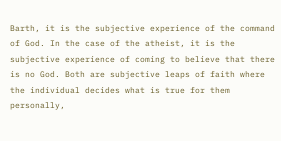Barth, it is the subjective experience of the command of God. In the case of the atheist, it is the subjective experience of coming to believe that there is no God. Both are subjective leaps of faith where the individual decides what is true for them personally,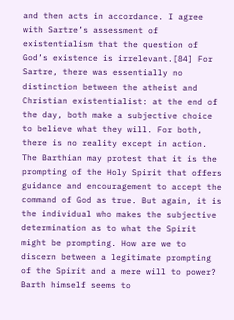and then acts in accordance. I agree with Sartre’s assessment of existentialism that the question of God’s existence is irrelevant.[84] For Sartre, there was essentially no distinction between the atheist and Christian existentialist: at the end of the day, both make a subjective choice to believe what they will. For both, there is no reality except in action. The Barthian may protest that it is the prompting of the Holy Spirit that offers guidance and encouragement to accept the command of God as true. But again, it is the individual who makes the subjective determination as to what the Spirit might be prompting. How are we to discern between a legitimate prompting of the Spirit and a mere will to power? Barth himself seems to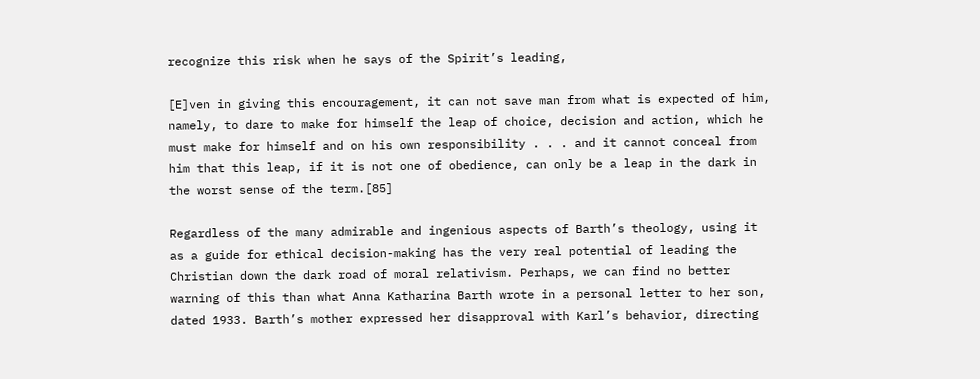recognize this risk when he says of the Spirit’s leading,

[E]ven in giving this encouragement, it can not save man from what is expected of him, namely, to dare to make for himself the leap of choice, decision and action, which he must make for himself and on his own responsibility . . . and it cannot conceal from him that this leap, if it is not one of obedience, can only be a leap in the dark in the worst sense of the term.[85]

Regardless of the many admirable and ingenious aspects of Barth’s theology, using it as a guide for ethical decision-making has the very real potential of leading the Christian down the dark road of moral relativism. Perhaps, we can find no better warning of this than what Anna Katharina Barth wrote in a personal letter to her son, dated 1933. Barth’s mother expressed her disapproval with Karl’s behavior, directing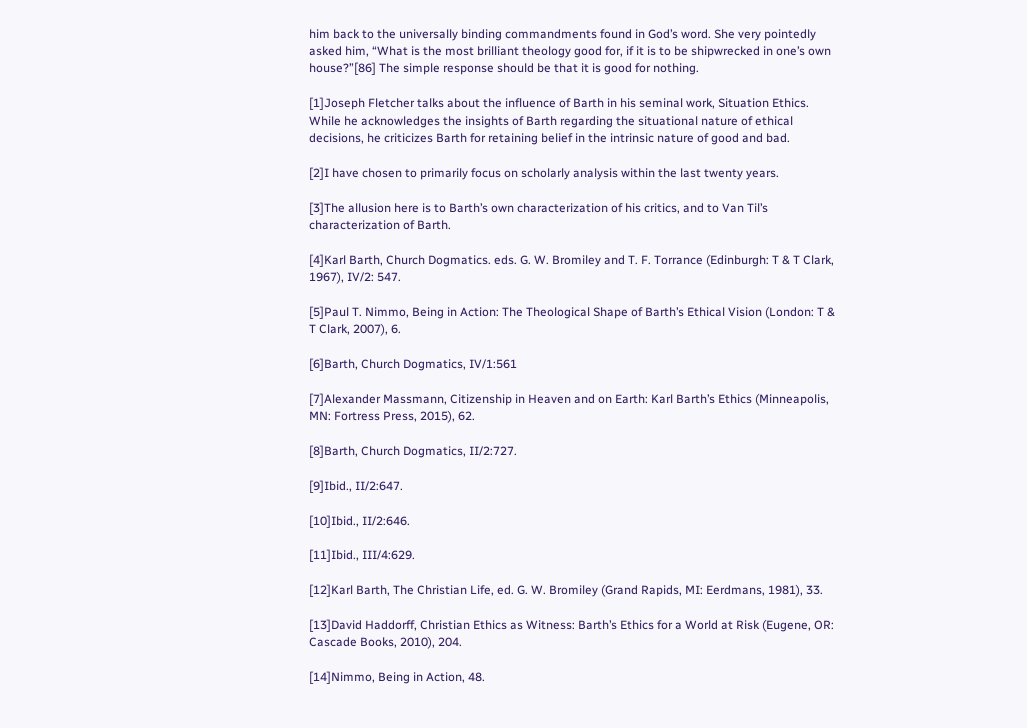him back to the universally binding commandments found in God’s word. She very pointedly asked him, “What is the most brilliant theology good for, if it is to be shipwrecked in one’s own house?”[86] The simple response should be that it is good for nothing.

[1]Joseph Fletcher talks about the influence of Barth in his seminal work, Situation Ethics. While he acknowledges the insights of Barth regarding the situational nature of ethical decisions, he criticizes Barth for retaining belief in the intrinsic nature of good and bad.

[2]I have chosen to primarily focus on scholarly analysis within the last twenty years.

[3]The allusion here is to Barth’s own characterization of his critics, and to Van Til’s characterization of Barth.

[4]Karl Barth, Church Dogmatics. eds. G. W. Bromiley and T. F. Torrance (Edinburgh: T & T Clark, 1967), IV/2: 547.

[5]Paul T. Nimmo, Being in Action: The Theological Shape of Barth’s Ethical Vision (London: T & T Clark, 2007), 6.

[6]Barth, Church Dogmatics, IV/1:561

[7]Alexander Massmann, Citizenship in Heaven and on Earth: Karl Barth’s Ethics (Minneapolis, MN: Fortress Press, 2015), 62.

[8]Barth, Church Dogmatics, II/2:727.

[9]Ibid., II/2:647.

[10]Ibid., II/2:646.

[11]Ibid., III/4:629.

[12]Karl Barth, The Christian Life, ed. G. W. Bromiley (Grand Rapids, MI: Eerdmans, 1981), 33.

[13]David Haddorff, Christian Ethics as Witness: Barth’s Ethics for a World at Risk (Eugene, OR: Cascade Books, 2010), 204.

[14]Nimmo, Being in Action, 48.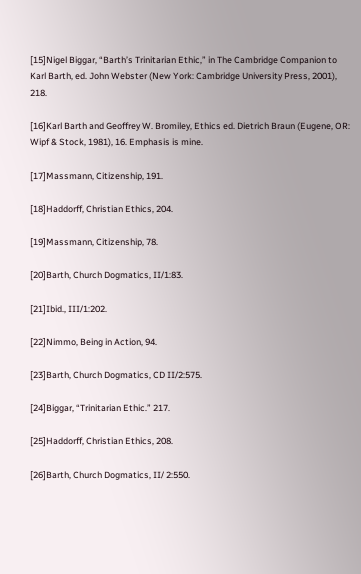[15]Nigel Biggar, “Barth’s Trinitarian Ethic,” in The Cambridge Companion to Karl Barth, ed. John Webster (New York: Cambridge University Press, 2001), 218.

[16]Karl Barth and Geoffrey W. Bromiley, Ethics ed. Dietrich Braun (Eugene, OR: Wipf & Stock, 1981), 16. Emphasis is mine.

[17]Massmann, Citizenship, 191.

[18]Haddorff, Christian Ethics, 204.

[19]Massmann, Citizenship, 78.

[20]Barth, Church Dogmatics, II/1:83.

[21]Ibid., III/1:202.

[22]Nimmo, Being in Action, 94.

[23]Barth, Church Dogmatics, CD II/2:575.

[24]Biggar, “Trinitarian Ethic.” 217.

[25]Haddorff, Christian Ethics, 208.

[26]Barth, Church Dogmatics, II/ 2:550.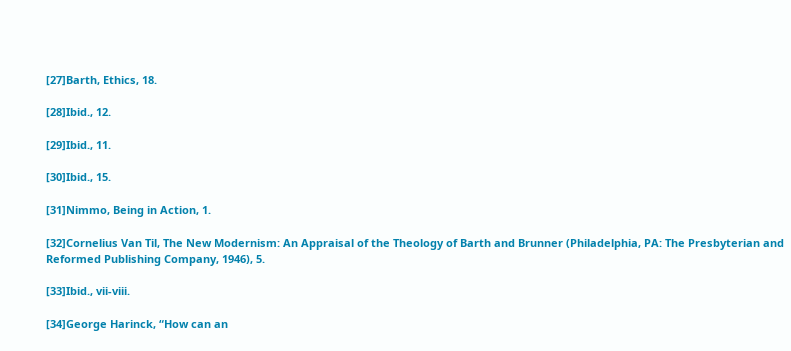[27]Barth, Ethics, 18.

[28]Ibid., 12.

[29]Ibid., 11.

[30]Ibid., 15.

[31]Nimmo, Being in Action, 1.

[32]Cornelius Van Til, The New Modernism: An Appraisal of the Theology of Barth and Brunner (Philadelphia, PA: The Presbyterian and Reformed Publishing Company, 1946), 5.

[33]Ibid., vii-viii.

[34]George Harinck, “How can an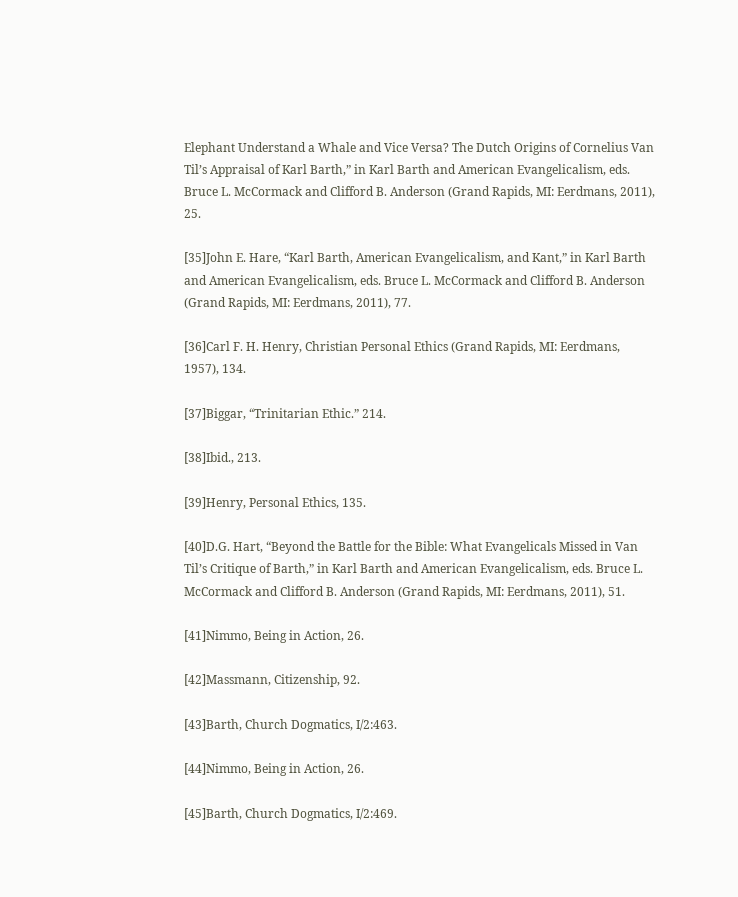Elephant Understand a Whale and Vice Versa? The Dutch Origins of Cornelius Van Til’s Appraisal of Karl Barth,” in Karl Barth and American Evangelicalism, eds. Bruce L. McCormack and Clifford B. Anderson (Grand Rapids, MI: Eerdmans, 2011), 25.

[35]John E. Hare, “Karl Barth, American Evangelicalism, and Kant,” in Karl Barth and American Evangelicalism, eds. Bruce L. McCormack and Clifford B. Anderson (Grand Rapids, MI: Eerdmans, 2011), 77.

[36]Carl F. H. Henry, Christian Personal Ethics (Grand Rapids, MI: Eerdmans, 1957), 134.

[37]Biggar, “Trinitarian Ethic.” 214.

[38]Ibid., 213.

[39]Henry, Personal Ethics, 135.

[40]D.G. Hart, “Beyond the Battle for the Bible: What Evangelicals Missed in Van Til’s Critique of Barth,” in Karl Barth and American Evangelicalism, eds. Bruce L. McCormack and Clifford B. Anderson (Grand Rapids, MI: Eerdmans, 2011), 51.

[41]Nimmo, Being in Action, 26.

[42]Massmann, Citizenship, 92.

[43]Barth, Church Dogmatics, I/2:463.

[44]Nimmo, Being in Action, 26.

[45]Barth, Church Dogmatics, I/2:469.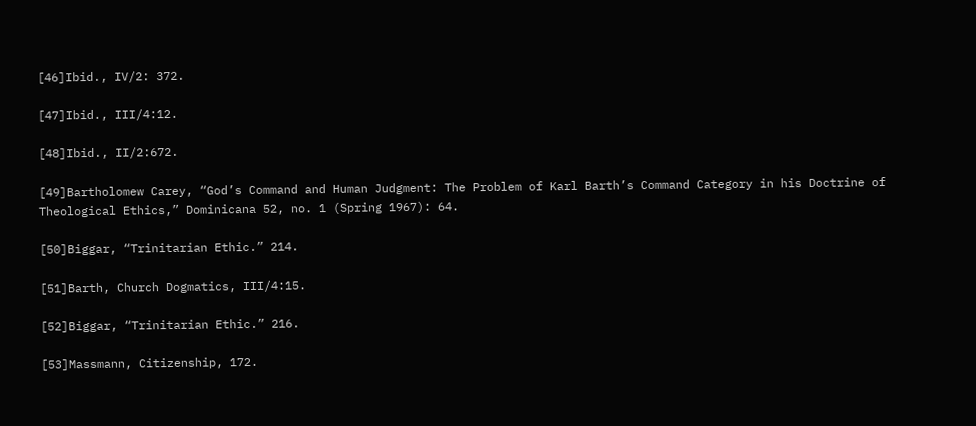[46]Ibid., IV/2: 372.

[47]Ibid., III/4:12.

[48]Ibid., II/2:672.

[49]Bartholomew Carey, “God’s Command and Human Judgment: The Problem of Karl Barth’s Command Category in his Doctrine of Theological Ethics,” Dominicana 52, no. 1 (Spring 1967): 64.

[50]Biggar, “Trinitarian Ethic.” 214.

[51]Barth, Church Dogmatics, III/4:15.

[52]Biggar, “Trinitarian Ethic.” 216.

[53]Massmann, Citizenship, 172.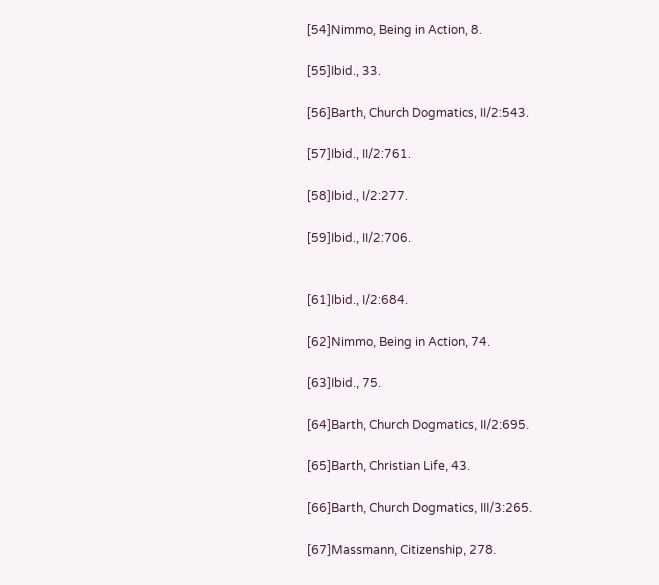[54]Nimmo, Being in Action, 8.

[55]Ibid., 33.

[56]Barth, Church Dogmatics, II/2:543.

[57]Ibid., II/2:761.

[58]Ibid., I/2:277.

[59]Ibid., II/2:706.


[61]Ibid., I/2:684.

[62]Nimmo, Being in Action, 74.

[63]Ibid., 75.

[64]Barth, Church Dogmatics, II/2:695.

[65]Barth, Christian Life, 43.

[66]Barth, Church Dogmatics, III/3:265.

[67]Massmann, Citizenship, 278.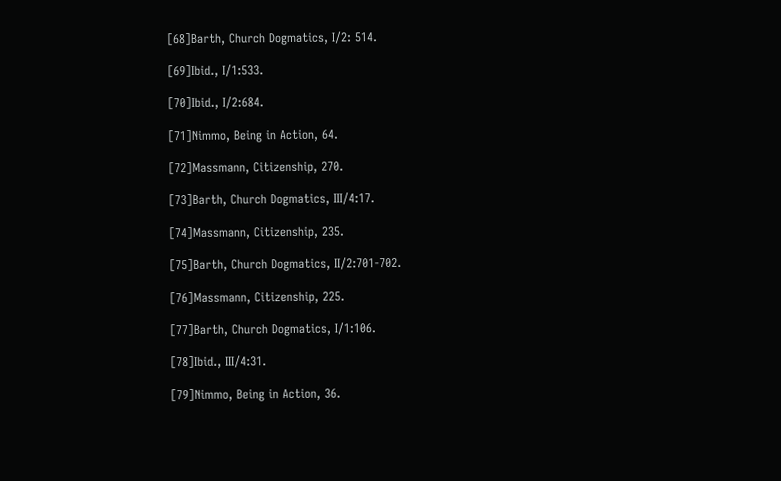[68]Barth, Church Dogmatics, I/2: 514.

[69]Ibid., I/1:533.

[70]Ibid., I/2:684.

[71]Nimmo, Being in Action, 64.

[72]Massmann, Citizenship, 270.

[73]Barth, Church Dogmatics, III/4:17.

[74]Massmann, Citizenship, 235.

[75]Barth, Church Dogmatics, II/2:701-702.

[76]Massmann, Citizenship, 225.

[77]Barth, Church Dogmatics, I/1:106.

[78]Ibid., III/4:31.

[79]Nimmo, Being in Action, 36.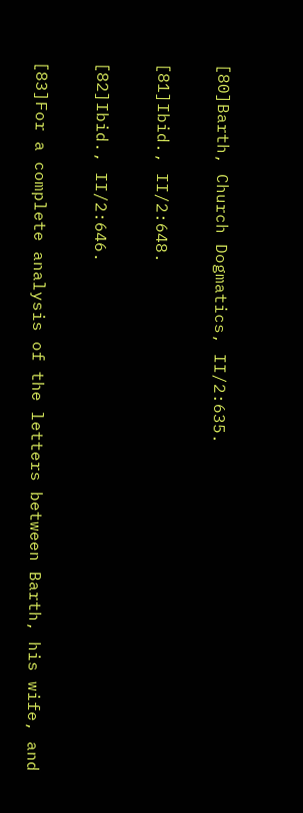[80]Barth, Church Dogmatics, II/2:635.

[81]Ibid., II/2:648.

[82]Ibid., II/2:646.

[83]For a complete analysis of the letters between Barth, his wife, and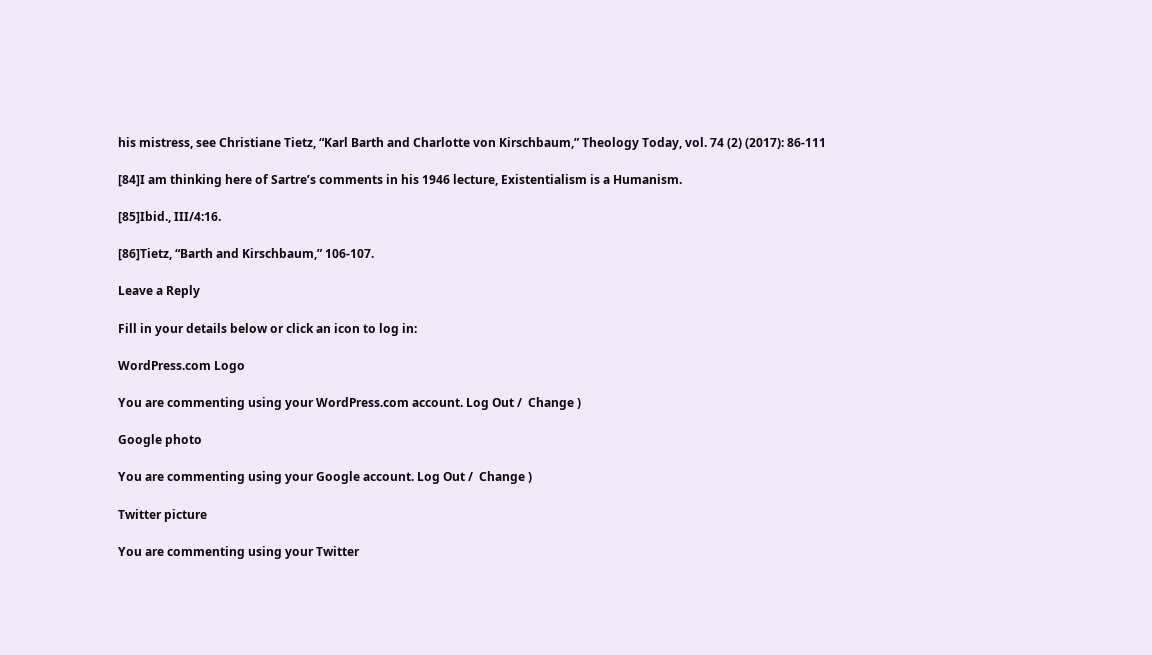his mistress, see Christiane Tietz, “Karl Barth and Charlotte von Kirschbaum,” Theology Today, vol. 74 (2) (2017): 86-111

[84]I am thinking here of Sartre’s comments in his 1946 lecture, Existentialism is a Humanism.

[85]Ibid., III/4:16.

[86]Tietz, “Barth and Kirschbaum,” 106-107.

Leave a Reply

Fill in your details below or click an icon to log in:

WordPress.com Logo

You are commenting using your WordPress.com account. Log Out /  Change )

Google photo

You are commenting using your Google account. Log Out /  Change )

Twitter picture

You are commenting using your Twitter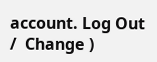account. Log Out /  Change )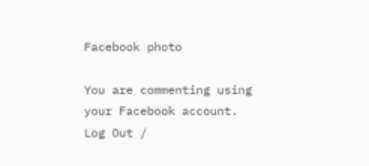Facebook photo

You are commenting using your Facebook account. Log Out /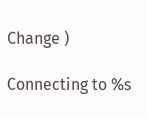Change )

Connecting to %s